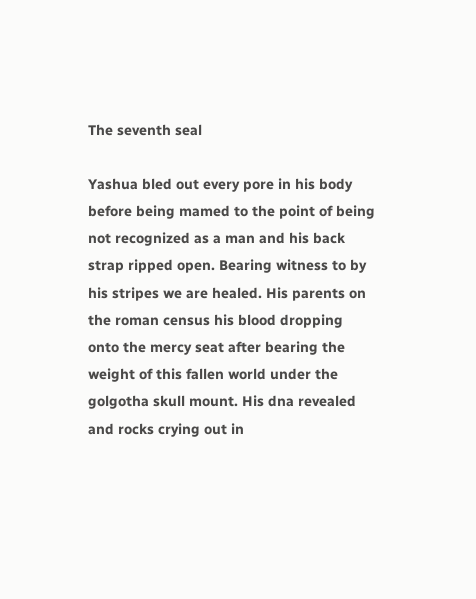The seventh seal

Yashua bled out every pore in his body before being mamed to the point of being not recognized as a man and his back strap ripped open. Bearing witness to by his stripes we are healed. His parents on the roman census his blood dropping onto the mercy seat after bearing the weight of this fallen world under the golgotha skull mount. His dna revealed and rocks crying out in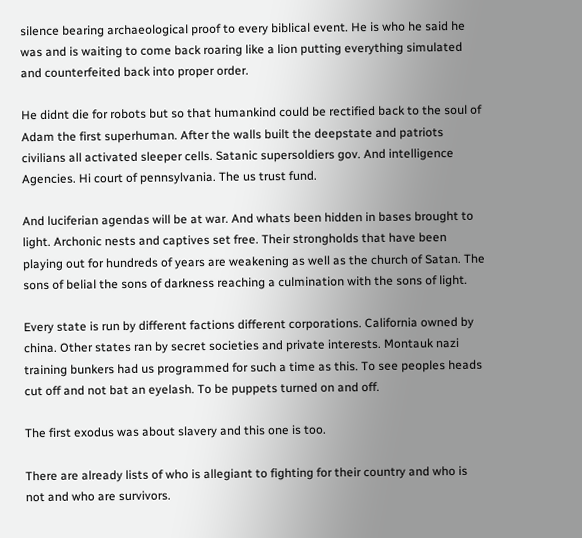silence bearing archaeological proof to every biblical event. He is who he said he was and is waiting to come back roaring like a lion putting everything simulated and counterfeited back into proper order.

He didnt die for robots but so that humankind could be rectified back to the soul of Adam the first superhuman. After the walls built the deepstate and patriots civilians all activated sleeper cells. Satanic supersoldiers gov. And intelligence Agencies. Hi court of pennsylvania. The us trust fund.

And luciferian agendas will be at war. And whats been hidden in bases brought to light. Archonic nests and captives set free. Their strongholds that have been playing out for hundreds of years are weakening as well as the church of Satan. The sons of belial the sons of darkness reaching a culmination with the sons of light.

Every state is run by different factions different corporations. California owned by china. Other states ran by secret societies and private interests. Montauk nazi training bunkers had us programmed for such a time as this. To see peoples heads cut off and not bat an eyelash. To be puppets turned on and off.

The first exodus was about slavery and this one is too.

There are already lists of who is allegiant to fighting for their country and who is not and who are survivors.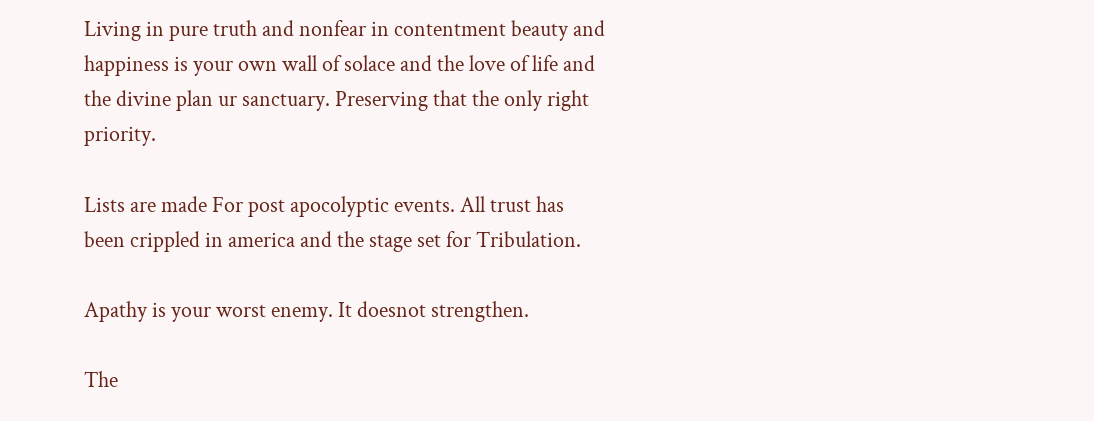Living in pure truth and nonfear in contentment beauty and happiness is your own wall of solace and the love of life and the divine plan ur sanctuary. Preserving that the only right priority.

Lists are made For post apocolyptic events. All trust has been crippled in america and the stage set for Tribulation.

Apathy is your worst enemy. It doesnot strengthen.

The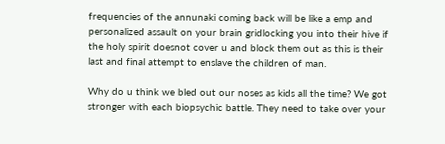frequencies of the annunaki coming back will be like a emp and personalized assault on your brain gridlocking you into their hive if the holy spirit doesnot cover u and block them out as this is their last and final attempt to enslave the children of man.

Why do u think we bled out our noses as kids all the time? We got stronger with each biopsychic battle. They need to take over your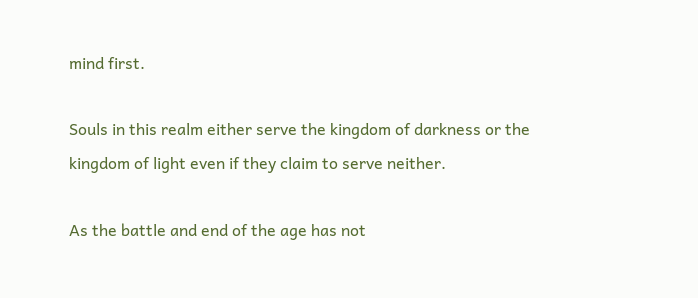mind first.

Souls in this realm either serve the kingdom of darkness or the kingdom of light even if they claim to serve neither.

As the battle and end of the age has not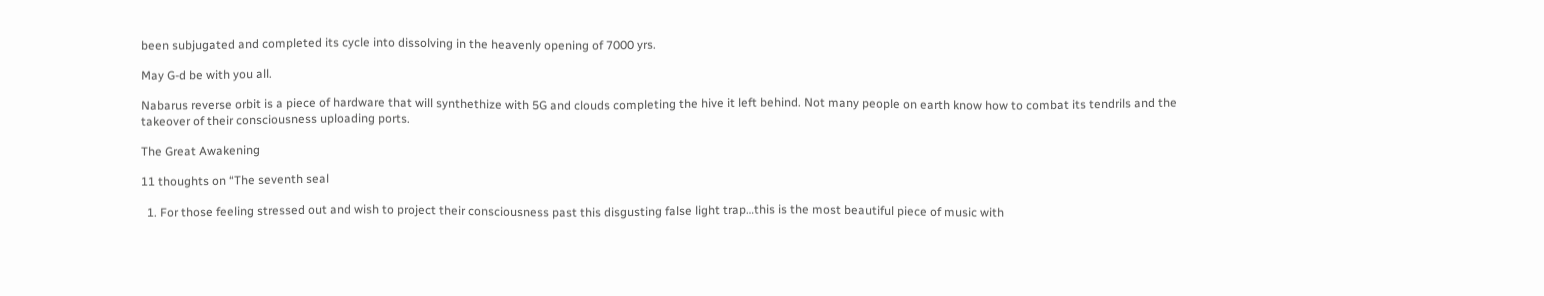been subjugated and completed its cycle into dissolving in the heavenly opening of 7000 yrs.

May G-d be with you all.

Nabarus reverse orbit is a piece of hardware that will synthethize with 5G and clouds completing the hive it left behind. Not many people on earth know how to combat its tendrils and the takeover of their consciousness uploading ports.

The Great Awakening

11 thoughts on “The seventh seal

  1. For those feeling stressed out and wish to project their consciousness past this disgusting false light trap…this is the most beautiful piece of music with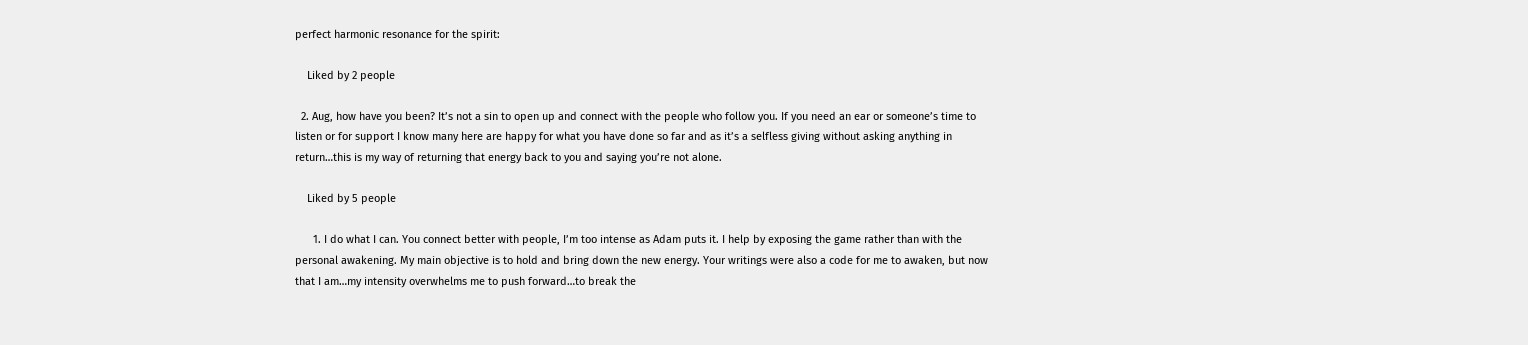perfect harmonic resonance for the spirit:

    Liked by 2 people

  2. Aug, how have you been? It’s not a sin to open up and connect with the people who follow you. If you need an ear or someone’s time to listen or for support I know many here are happy for what you have done so far and as it’s a selfless giving without asking anything in return…this is my way of returning that energy back to you and saying you’re not alone.

    Liked by 5 people

      1. I do what I can. You connect better with people, I’m too intense as Adam puts it. I help by exposing the game rather than with the personal awakening. My main objective is to hold and bring down the new energy. Your writings were also a code for me to awaken, but now that I am…my intensity overwhelms me to push forward…to break the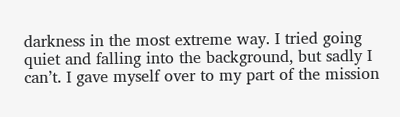darkness in the most extreme way. I tried going quiet and falling into the background, but sadly I can’t. I gave myself over to my part of the mission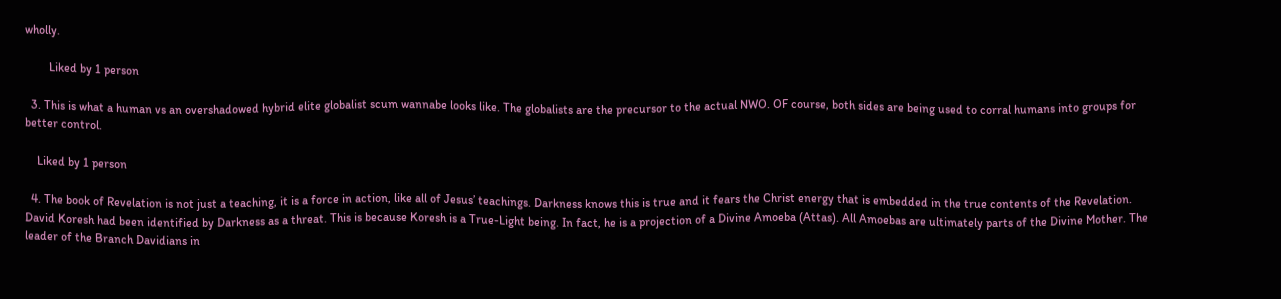wholly.

        Liked by 1 person

  3. This is what a human vs an overshadowed hybrid elite globalist scum wannabe looks like. The globalists are the precursor to the actual NWO. OF course, both sides are being used to corral humans into groups for better control.

    Liked by 1 person

  4. The book of Revelation is not just a teaching, it is a force in action, like all of Jesus’ teachings. Darkness knows this is true and it fears the Christ energy that is embedded in the true contents of the Revelation. David Koresh had been identified by Darkness as a threat. This is because Koresh is a True-Light being. In fact, he is a projection of a Divine Amoeba (Attas). All Amoebas are ultimately parts of the Divine Mother. The leader of the Branch Davidians in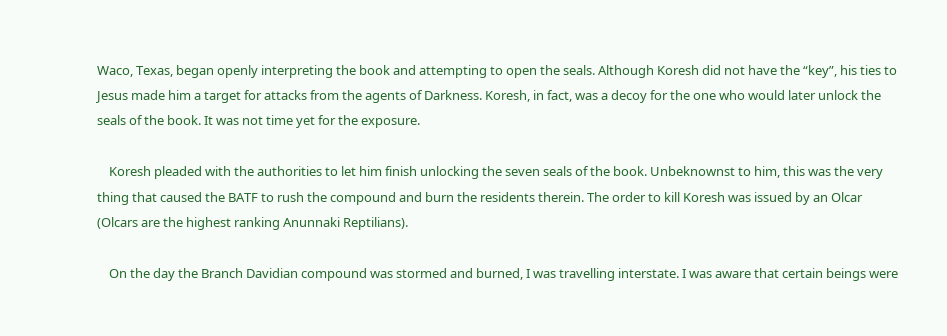Waco, Texas, began openly interpreting the book and attempting to open the seals. Although Koresh did not have the “key”, his ties to Jesus made him a target for attacks from the agents of Darkness. Koresh, in fact, was a decoy for the one who would later unlock the seals of the book. It was not time yet for the exposure.

    Koresh pleaded with the authorities to let him finish unlocking the seven seals of the book. Unbeknownst to him, this was the very thing that caused the BATF to rush the compound and burn the residents therein. The order to kill Koresh was issued by an Olcar (Olcars are the highest ranking Anunnaki Reptilians).

    On the day the Branch Davidian compound was stormed and burned, I was travelling interstate. I was aware that certain beings were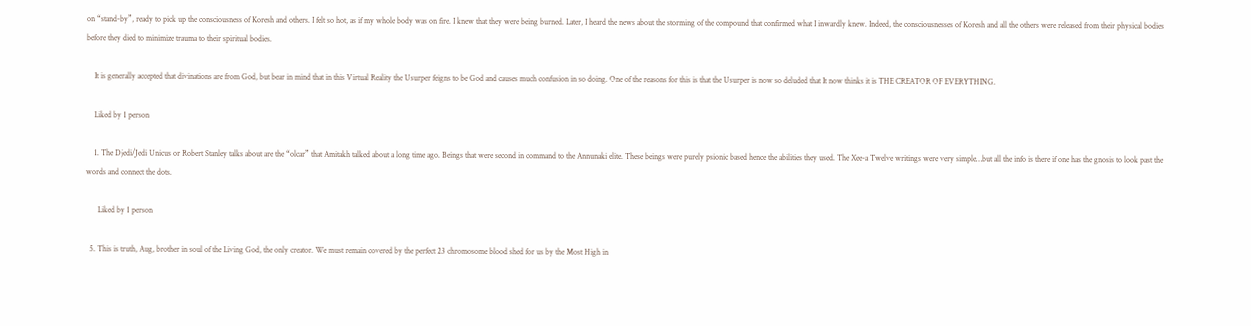on “stand-by”, ready to pick up the consciousness of Koresh and others. I felt so hot, as if my whole body was on fire. I knew that they were being burned. Later, I heard the news about the storming of the compound that confirmed what I inwardly knew. Indeed, the consciousnesses of Koresh and all the others were released from their physical bodies before they died to minimize trauma to their spiritual bodies.

    It is generally accepted that divinations are from God, but bear in mind that in this Virtual Reality the Usurper feigns to be God and causes much confusion in so doing. One of the reasons for this is that the Usurper is now so deluded that It now thinks it is THE CREATOR OF EVERYTHING.

    Liked by 1 person

    1. The Djedi/Jedi Unicus or Robert Stanley talks about are the “olcar” that Amitakh talked about a long time ago. Beings that were second in command to the Annunaki elite. These beings were purely psionic based hence the abilities they used. The Xee-a Twelve writings were very simple…but all the info is there if one has the gnosis to look past the words and connect the dots.

      Liked by 1 person

  5. This is truth, Aug, brother in soul of the Living God, the only creator. We must remain covered by the perfect 23 chromosome blood shed for us by the Most High in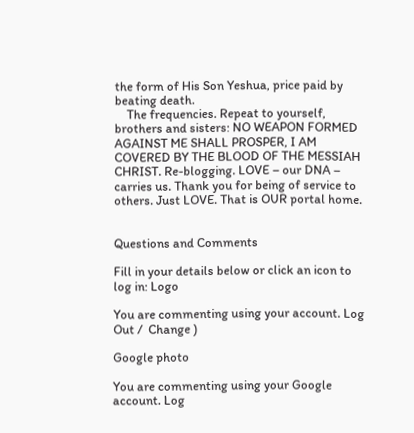the form of His Son Yeshua, price paid by beating death.
    The frequencies. Repeat to yourself, brothers and sisters: NO WEAPON FORMED AGAINST ME SHALL PROSPER, I AM COVERED BY THE BLOOD OF THE MESSIAH CHRIST. Re-blogging. LOVE – our DNA – carries us. Thank you for being of service to others. Just LOVE. That is OUR portal home.


Questions and Comments

Fill in your details below or click an icon to log in: Logo

You are commenting using your account. Log Out /  Change )

Google photo

You are commenting using your Google account. Log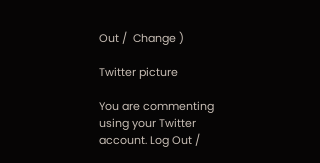Out /  Change )

Twitter picture

You are commenting using your Twitter account. Log Out /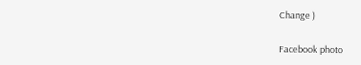Change )

Facebook photo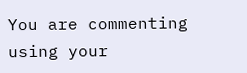You are commenting using your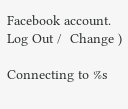Facebook account. Log Out /  Change )

Connecting to %s